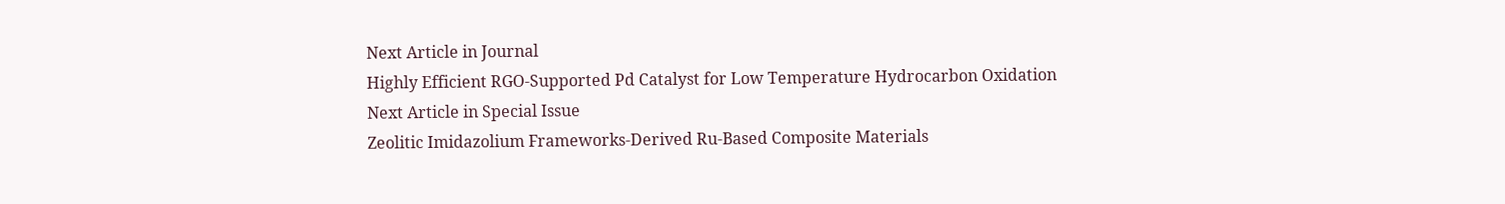Next Article in Journal
Highly Efficient RGO-Supported Pd Catalyst for Low Temperature Hydrocarbon Oxidation
Next Article in Special Issue
Zeolitic Imidazolium Frameworks-Derived Ru-Based Composite Materials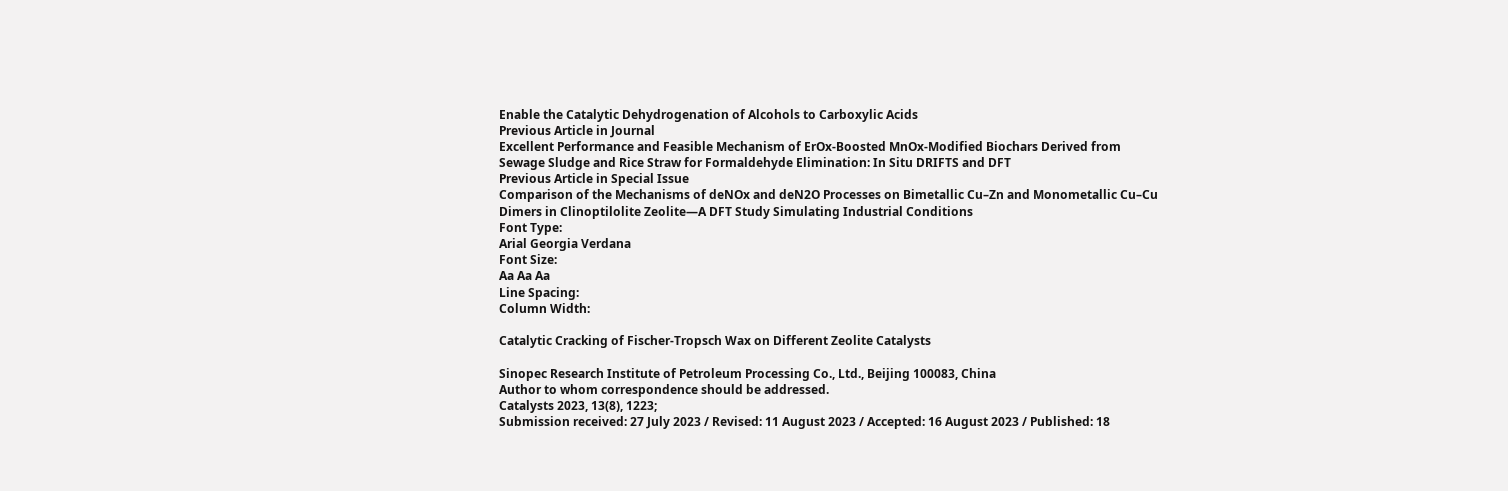Enable the Catalytic Dehydrogenation of Alcohols to Carboxylic Acids
Previous Article in Journal
Excellent Performance and Feasible Mechanism of ErOx-Boosted MnOx-Modified Biochars Derived from Sewage Sludge and Rice Straw for Formaldehyde Elimination: In Situ DRIFTS and DFT
Previous Article in Special Issue
Comparison of the Mechanisms of deNOx and deN2O Processes on Bimetallic Cu–Zn and Monometallic Cu–Cu Dimers in Clinoptilolite Zeolite—A DFT Study Simulating Industrial Conditions
Font Type:
Arial Georgia Verdana
Font Size:
Aa Aa Aa
Line Spacing:
Column Width:

Catalytic Cracking of Fischer-Tropsch Wax on Different Zeolite Catalysts

Sinopec Research Institute of Petroleum Processing Co., Ltd., Beijing 100083, China
Author to whom correspondence should be addressed.
Catalysts 2023, 13(8), 1223;
Submission received: 27 July 2023 / Revised: 11 August 2023 / Accepted: 16 August 2023 / Published: 18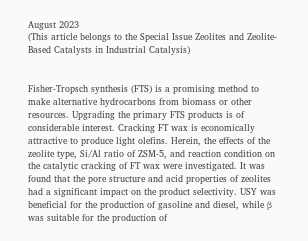August 2023
(This article belongs to the Special Issue Zeolites and Zeolite-Based Catalysts in Industrial Catalysis)


Fisher-Tropsch synthesis (FTS) is a promising method to make alternative hydrocarbons from biomass or other resources. Upgrading the primary FTS products is of considerable interest. Cracking FT wax is economically attractive to produce light olefins. Herein, the effects of the zeolite type, Si/Al ratio of ZSM-5, and reaction condition on the catalytic cracking of FT wax were investigated. It was found that the pore structure and acid properties of zeolites had a significant impact on the product selectivity. USY was beneficial for the production of gasoline and diesel, while β was suitable for the production of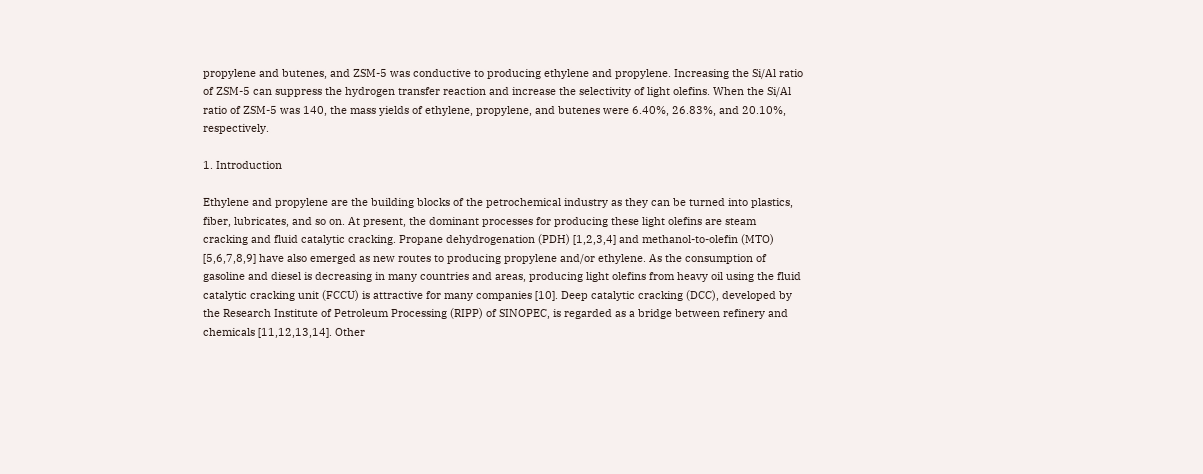propylene and butenes, and ZSM-5 was conductive to producing ethylene and propylene. Increasing the Si/Al ratio of ZSM-5 can suppress the hydrogen transfer reaction and increase the selectivity of light olefins. When the Si/Al ratio of ZSM-5 was 140, the mass yields of ethylene, propylene, and butenes were 6.40%, 26.83%, and 20.10%, respectively.

1. Introduction

Ethylene and propylene are the building blocks of the petrochemical industry as they can be turned into plastics, fiber, lubricates, and so on. At present, the dominant processes for producing these light olefins are steam cracking and fluid catalytic cracking. Propane dehydrogenation (PDH) [1,2,3,4] and methanol-to-olefin (MTO) [5,6,7,8,9] have also emerged as new routes to producing propylene and/or ethylene. As the consumption of gasoline and diesel is decreasing in many countries and areas, producing light olefins from heavy oil using the fluid catalytic cracking unit (FCCU) is attractive for many companies [10]. Deep catalytic cracking (DCC), developed by the Research Institute of Petroleum Processing (RIPP) of SINOPEC, is regarded as a bridge between refinery and chemicals [11,12,13,14]. Other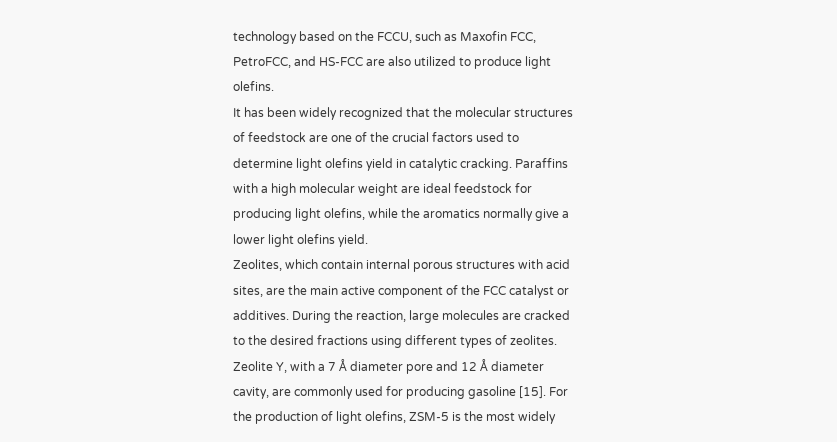technology based on the FCCU, such as Maxofin FCC, PetroFCC, and HS-FCC are also utilized to produce light olefins.
It has been widely recognized that the molecular structures of feedstock are one of the crucial factors used to determine light olefins yield in catalytic cracking. Paraffins with a high molecular weight are ideal feedstock for producing light olefins, while the aromatics normally give a lower light olefins yield.
Zeolites, which contain internal porous structures with acid sites, are the main active component of the FCC catalyst or additives. During the reaction, large molecules are cracked to the desired fractions using different types of zeolites. Zeolite Y, with a 7 Å diameter pore and 12 Å diameter cavity, are commonly used for producing gasoline [15]. For the production of light olefins, ZSM-5 is the most widely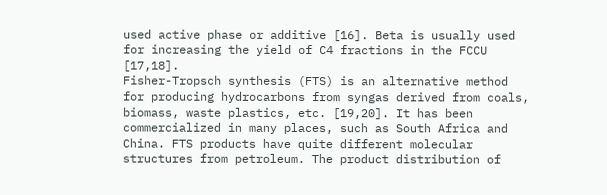used active phase or additive [16]. Beta is usually used for increasing the yield of C4 fractions in the FCCU [17,18].
Fisher-Tropsch synthesis (FTS) is an alternative method for producing hydrocarbons from syngas derived from coals, biomass, waste plastics, etc. [19,20]. It has been commercialized in many places, such as South Africa and China. FTS products have quite different molecular structures from petroleum. The product distribution of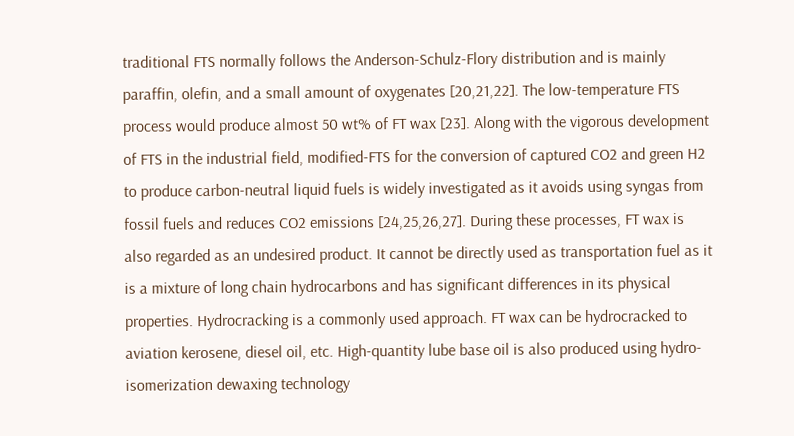traditional FTS normally follows the Anderson-Schulz-Flory distribution and is mainly paraffin, olefin, and a small amount of oxygenates [20,21,22]. The low-temperature FTS process would produce almost 50 wt% of FT wax [23]. Along with the vigorous development of FTS in the industrial field, modified-FTS for the conversion of captured CO2 and green H2 to produce carbon-neutral liquid fuels is widely investigated as it avoids using syngas from fossil fuels and reduces CO2 emissions [24,25,26,27]. During these processes, FT wax is also regarded as an undesired product. It cannot be directly used as transportation fuel as it is a mixture of long chain hydrocarbons and has significant differences in its physical properties. Hydrocracking is a commonly used approach. FT wax can be hydrocracked to aviation kerosene, diesel oil, etc. High-quantity lube base oil is also produced using hydro-isomerization dewaxing technology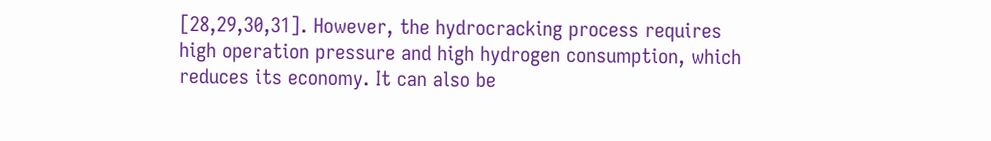[28,29,30,31]. However, the hydrocracking process requires high operation pressure and high hydrogen consumption, which reduces its economy. It can also be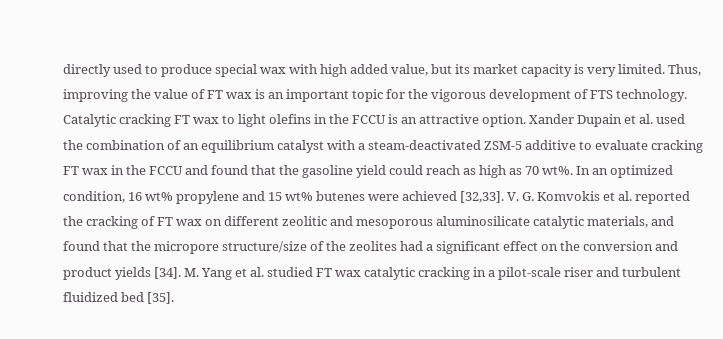directly used to produce special wax with high added value, but its market capacity is very limited. Thus, improving the value of FT wax is an important topic for the vigorous development of FTS technology.
Catalytic cracking FT wax to light olefins in the FCCU is an attractive option. Xander Dupain et al. used the combination of an equilibrium catalyst with a steam-deactivated ZSM-5 additive to evaluate cracking FT wax in the FCCU and found that the gasoline yield could reach as high as 70 wt%. In an optimized condition, 16 wt% propylene and 15 wt% butenes were achieved [32,33]. V. G. Komvokis et al. reported the cracking of FT wax on different zeolitic and mesoporous aluminosilicate catalytic materials, and found that the micropore structure/size of the zeolites had a significant effect on the conversion and product yields [34]. M. Yang et al. studied FT wax catalytic cracking in a pilot-scale riser and turbulent fluidized bed [35].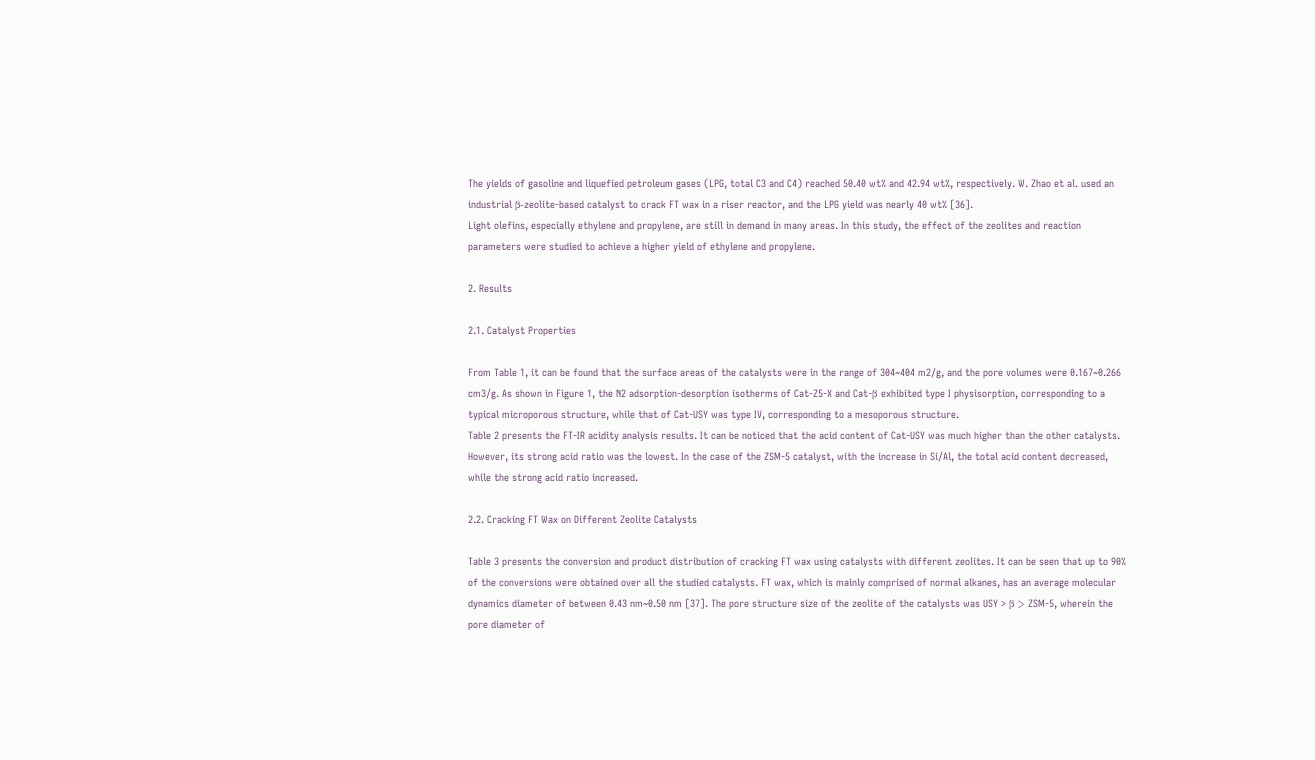The yields of gasoline and liquefied petroleum gases (LPG, total C3 and C4) reached 50.40 wt% and 42.94 wt%, respectively. W. Zhao et al. used an industrial β-zeolite-based catalyst to crack FT wax in a riser reactor, and the LPG yield was nearly 40 wt% [36].
Light olefins, especially ethylene and propylene, are still in demand in many areas. In this study, the effect of the zeolites and reaction parameters were studied to achieve a higher yield of ethylene and propylene.

2. Results

2.1. Catalyst Properties

From Table 1, it can be found that the surface areas of the catalysts were in the range of 304~404 m2/g, and the pore volumes were 0.167~0.266 cm3/g. As shown in Figure 1, the N2 adsorption-desorption isotherms of Cat-Z5-X and Cat-β exhibited type I physisorption, corresponding to a typical microporous structure, while that of Cat-USY was type IV, corresponding to a mesoporous structure.
Table 2 presents the FT-IR acidity analysis results. It can be noticed that the acid content of Cat-USY was much higher than the other catalysts. However, its strong acid ratio was the lowest. In the case of the ZSM-5 catalyst, with the increase in Si/Al, the total acid content decreased, while the strong acid ratio increased.

2.2. Cracking FT Wax on Different Zeolite Catalysts

Table 3 presents the conversion and product distribution of cracking FT wax using catalysts with different zeolites. It can be seen that up to 90% of the conversions were obtained over all the studied catalysts. FT wax, which is mainly comprised of normal alkanes, has an average molecular dynamics diameter of between 0.43 nm~0.50 nm [37]. The pore structure size of the zeolite of the catalysts was USY > β > ZSM-5, wherein the pore diameter of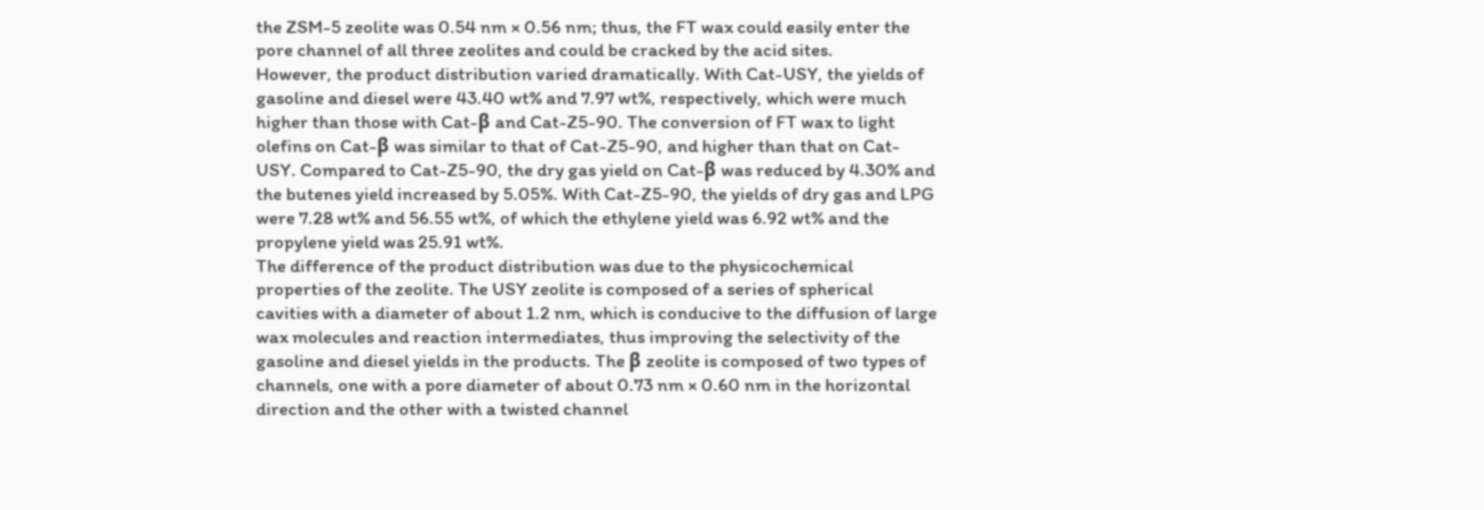the ZSM-5 zeolite was 0.54 nm × 0.56 nm; thus, the FT wax could easily enter the pore channel of all three zeolites and could be cracked by the acid sites.
However, the product distribution varied dramatically. With Cat-USY, the yields of gasoline and diesel were 43.40 wt% and 7.97 wt%, respectively, which were much higher than those with Cat-β and Cat-Z5-90. The conversion of FT wax to light olefins on Cat-β was similar to that of Cat-Z5-90, and higher than that on Cat-USY. Compared to Cat-Z5-90, the dry gas yield on Cat-β was reduced by 4.30% and the butenes yield increased by 5.05%. With Cat-Z5-90, the yields of dry gas and LPG were 7.28 wt% and 56.55 wt%, of which the ethylene yield was 6.92 wt% and the propylene yield was 25.91 wt%.
The difference of the product distribution was due to the physicochemical properties of the zeolite. The USY zeolite is composed of a series of spherical cavities with a diameter of about 1.2 nm, which is conducive to the diffusion of large wax molecules and reaction intermediates, thus improving the selectivity of the gasoline and diesel yields in the products. The β zeolite is composed of two types of channels, one with a pore diameter of about 0.73 nm × 0.60 nm in the horizontal direction and the other with a twisted channel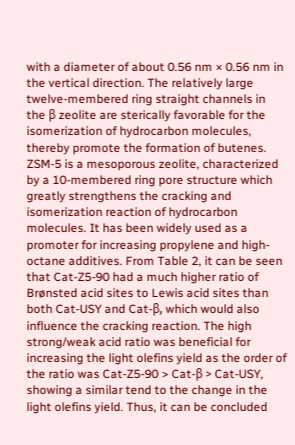with a diameter of about 0.56 nm × 0.56 nm in the vertical direction. The relatively large twelve-membered ring straight channels in the β zeolite are sterically favorable for the isomerization of hydrocarbon molecules, thereby promote the formation of butenes. ZSM-5 is a mesoporous zeolite, characterized by a 10-membered ring pore structure which greatly strengthens the cracking and isomerization reaction of hydrocarbon molecules. It has been widely used as a promoter for increasing propylene and high-octane additives. From Table 2, it can be seen that Cat-Z5-90 had a much higher ratio of Brønsted acid sites to Lewis acid sites than both Cat-USY and Cat-β, which would also influence the cracking reaction. The high strong/weak acid ratio was beneficial for increasing the light olefins yield as the order of the ratio was Cat-Z5-90 > Cat-β > Cat-USY, showing a similar tend to the change in the light olefins yield. Thus, it can be concluded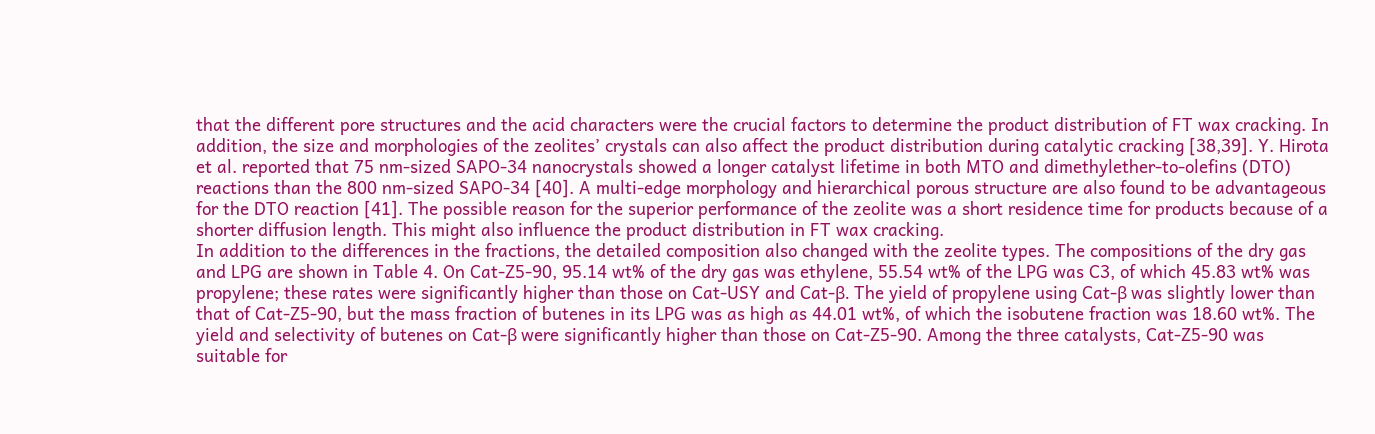that the different pore structures and the acid characters were the crucial factors to determine the product distribution of FT wax cracking. In addition, the size and morphologies of the zeolites’ crystals can also affect the product distribution during catalytic cracking [38,39]. Y. Hirota et al. reported that 75 nm-sized SAPO-34 nanocrystals showed a longer catalyst lifetime in both MTO and dimethylether-to-olefins (DTO) reactions than the 800 nm-sized SAPO-34 [40]. A multi-edge morphology and hierarchical porous structure are also found to be advantageous for the DTO reaction [41]. The possible reason for the superior performance of the zeolite was a short residence time for products because of a shorter diffusion length. This might also influence the product distribution in FT wax cracking.
In addition to the differences in the fractions, the detailed composition also changed with the zeolite types. The compositions of the dry gas and LPG are shown in Table 4. On Cat-Z5-90, 95.14 wt% of the dry gas was ethylene, 55.54 wt% of the LPG was C3, of which 45.83 wt% was propylene; these rates were significantly higher than those on Cat-USY and Cat-β. The yield of propylene using Cat-β was slightly lower than that of Cat-Z5-90, but the mass fraction of butenes in its LPG was as high as 44.01 wt%, of which the isobutene fraction was 18.60 wt%. The yield and selectivity of butenes on Cat-β were significantly higher than those on Cat-Z5-90. Among the three catalysts, Cat-Z5-90 was suitable for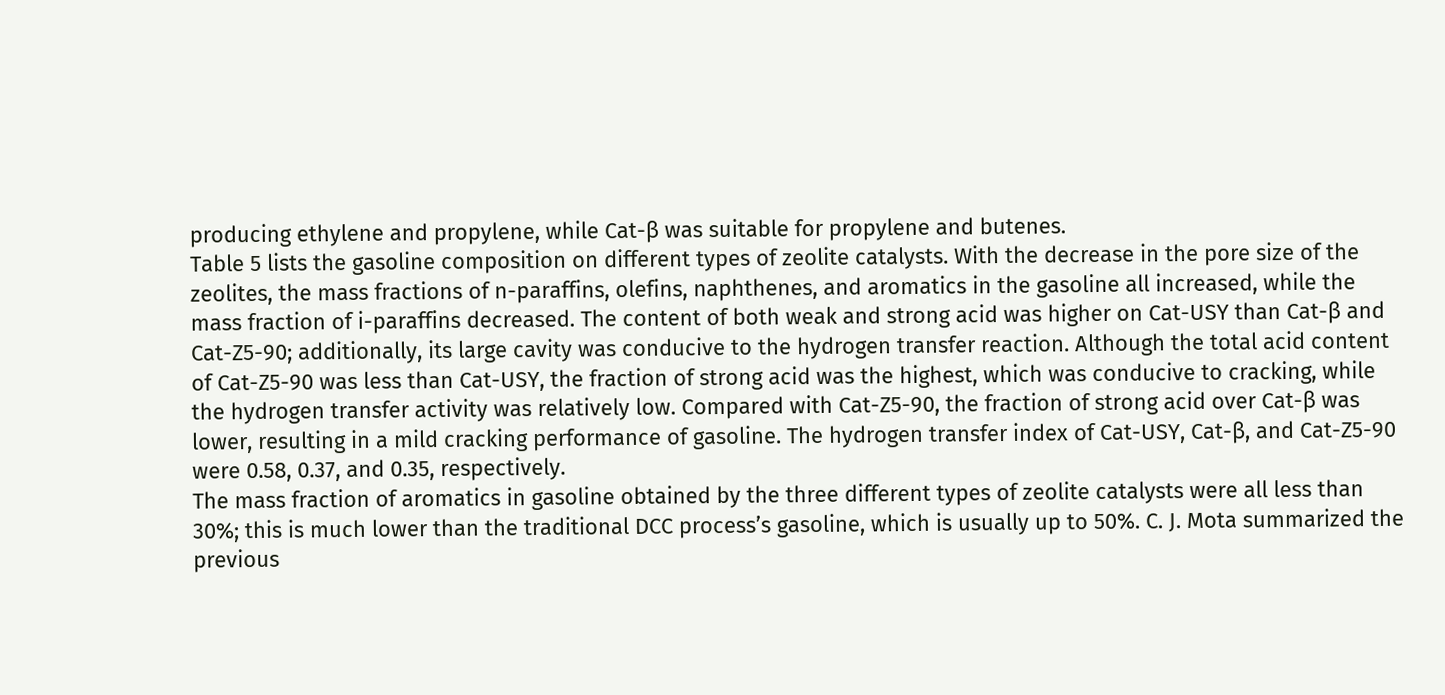producing ethylene and propylene, while Cat-β was suitable for propylene and butenes.
Table 5 lists the gasoline composition on different types of zeolite catalysts. With the decrease in the pore size of the zeolites, the mass fractions of n-paraffins, olefins, naphthenes, and aromatics in the gasoline all increased, while the mass fraction of i-paraffins decreased. The content of both weak and strong acid was higher on Cat-USY than Cat-β and Cat-Z5-90; additionally, its large cavity was conducive to the hydrogen transfer reaction. Although the total acid content of Cat-Z5-90 was less than Cat-USY, the fraction of strong acid was the highest, which was conducive to cracking, while the hydrogen transfer activity was relatively low. Compared with Cat-Z5-90, the fraction of strong acid over Cat-β was lower, resulting in a mild cracking performance of gasoline. The hydrogen transfer index of Cat-USY, Cat-β, and Cat-Z5-90 were 0.58, 0.37, and 0.35, respectively.
The mass fraction of aromatics in gasoline obtained by the three different types of zeolite catalysts were all less than 30%; this is much lower than the traditional DCC process’s gasoline, which is usually up to 50%. C. J. Mota summarized the previous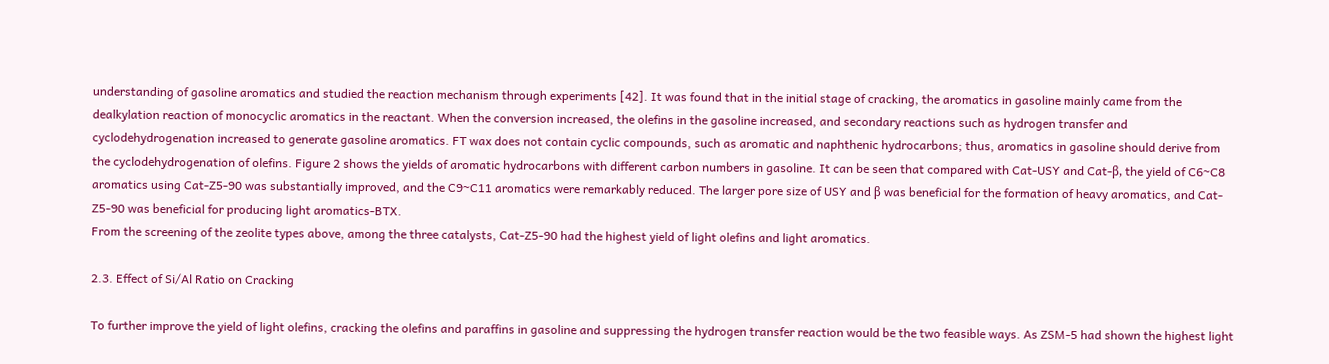understanding of gasoline aromatics and studied the reaction mechanism through experiments [42]. It was found that in the initial stage of cracking, the aromatics in gasoline mainly came from the dealkylation reaction of monocyclic aromatics in the reactant. When the conversion increased, the olefins in the gasoline increased, and secondary reactions such as hydrogen transfer and cyclodehydrogenation increased to generate gasoline aromatics. FT wax does not contain cyclic compounds, such as aromatic and naphthenic hydrocarbons; thus, aromatics in gasoline should derive from the cyclodehydrogenation of olefins. Figure 2 shows the yields of aromatic hydrocarbons with different carbon numbers in gasoline. It can be seen that compared with Cat-USY and Cat-β, the yield of C6~C8 aromatics using Cat-Z5-90 was substantially improved, and the C9~C11 aromatics were remarkably reduced. The larger pore size of USY and β was beneficial for the formation of heavy aromatics, and Cat-Z5-90 was beneficial for producing light aromatics-BTX.
From the screening of the zeolite types above, among the three catalysts, Cat-Z5-90 had the highest yield of light olefins and light aromatics.

2.3. Effect of Si/Al Ratio on Cracking

To further improve the yield of light olefins, cracking the olefins and paraffins in gasoline and suppressing the hydrogen transfer reaction would be the two feasible ways. As ZSM-5 had shown the highest light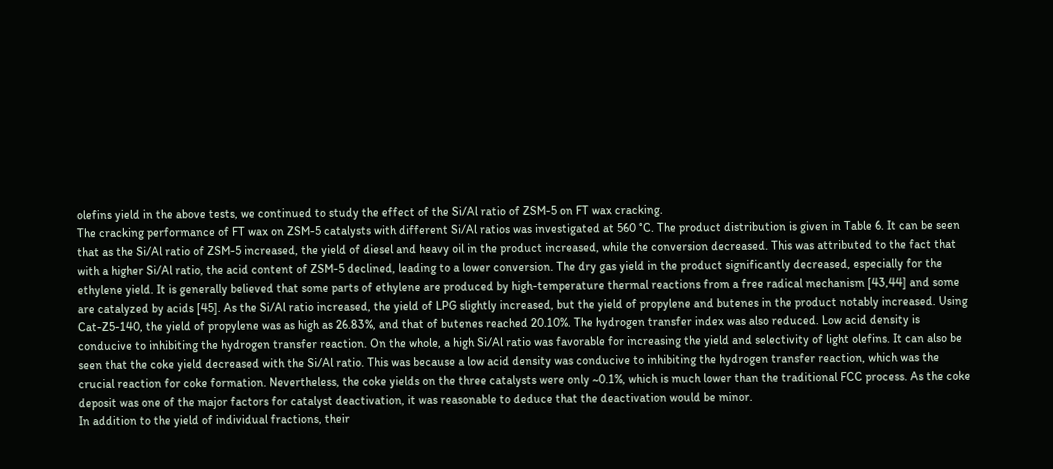olefins yield in the above tests, we continued to study the effect of the Si/Al ratio of ZSM-5 on FT wax cracking.
The cracking performance of FT wax on ZSM-5 catalysts with different Si/Al ratios was investigated at 560 °C. The product distribution is given in Table 6. It can be seen that as the Si/Al ratio of ZSM-5 increased, the yield of diesel and heavy oil in the product increased, while the conversion decreased. This was attributed to the fact that with a higher Si/Al ratio, the acid content of ZSM-5 declined, leading to a lower conversion. The dry gas yield in the product significantly decreased, especially for the ethylene yield. It is generally believed that some parts of ethylene are produced by high-temperature thermal reactions from a free radical mechanism [43,44] and some are catalyzed by acids [45]. As the Si/Al ratio increased, the yield of LPG slightly increased, but the yield of propylene and butenes in the product notably increased. Using Cat-Z5-140, the yield of propylene was as high as 26.83%, and that of butenes reached 20.10%. The hydrogen transfer index was also reduced. Low acid density is conducive to inhibiting the hydrogen transfer reaction. On the whole, a high Si/Al ratio was favorable for increasing the yield and selectivity of light olefins. It can also be seen that the coke yield decreased with the Si/Al ratio. This was because a low acid density was conducive to inhibiting the hydrogen transfer reaction, which was the crucial reaction for coke formation. Nevertheless, the coke yields on the three catalysts were only ~0.1%, which is much lower than the traditional FCC process. As the coke deposit was one of the major factors for catalyst deactivation, it was reasonable to deduce that the deactivation would be minor.
In addition to the yield of individual fractions, their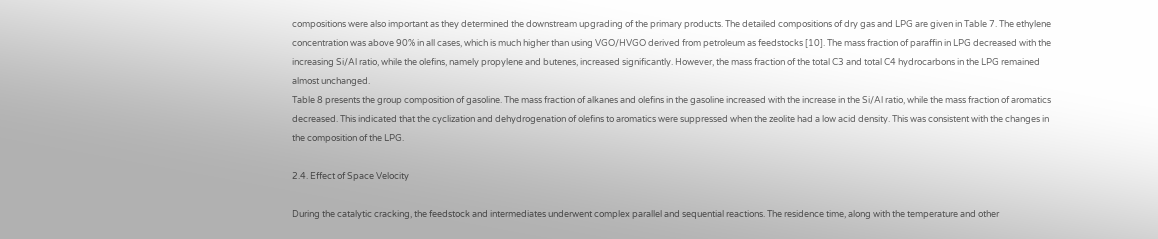compositions were also important as they determined the downstream upgrading of the primary products. The detailed compositions of dry gas and LPG are given in Table 7. The ethylene concentration was above 90% in all cases, which is much higher than using VGO/HVGO derived from petroleum as feedstocks [10]. The mass fraction of paraffin in LPG decreased with the increasing Si/Al ratio, while the olefins, namely propylene and butenes, increased significantly. However, the mass fraction of the total C3 and total C4 hydrocarbons in the LPG remained almost unchanged.
Table 8 presents the group composition of gasoline. The mass fraction of alkanes and olefins in the gasoline increased with the increase in the Si/Al ratio, while the mass fraction of aromatics decreased. This indicated that the cyclization and dehydrogenation of olefins to aromatics were suppressed when the zeolite had a low acid density. This was consistent with the changes in the composition of the LPG.

2.4. Effect of Space Velocity

During the catalytic cracking, the feedstock and intermediates underwent complex parallel and sequential reactions. The residence time, along with the temperature and other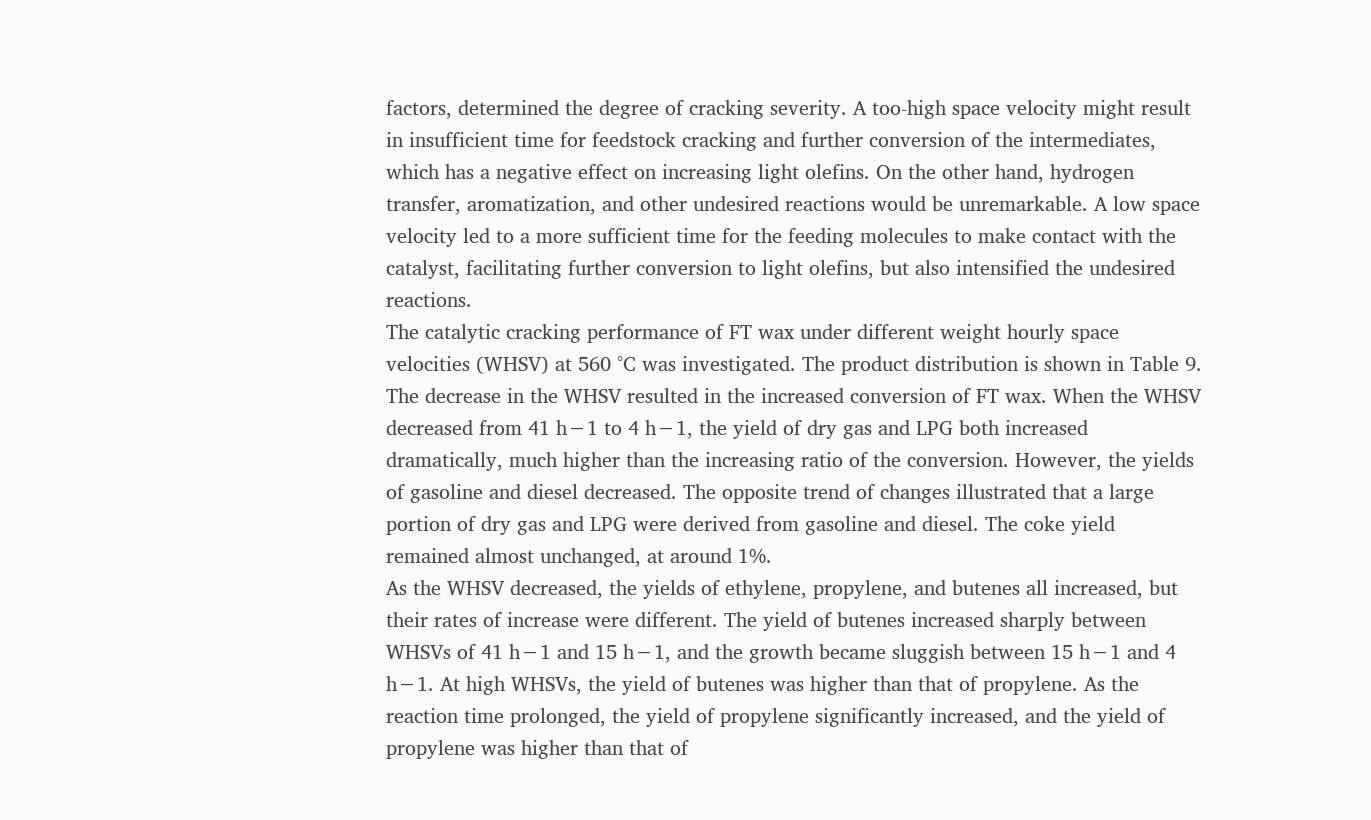factors, determined the degree of cracking severity. A too-high space velocity might result in insufficient time for feedstock cracking and further conversion of the intermediates, which has a negative effect on increasing light olefins. On the other hand, hydrogen transfer, aromatization, and other undesired reactions would be unremarkable. A low space velocity led to a more sufficient time for the feeding molecules to make contact with the catalyst, facilitating further conversion to light olefins, but also intensified the undesired reactions.
The catalytic cracking performance of FT wax under different weight hourly space velocities (WHSV) at 560 °C was investigated. The product distribution is shown in Table 9. The decrease in the WHSV resulted in the increased conversion of FT wax. When the WHSV decreased from 41 h−1 to 4 h−1, the yield of dry gas and LPG both increased dramatically, much higher than the increasing ratio of the conversion. However, the yields of gasoline and diesel decreased. The opposite trend of changes illustrated that a large portion of dry gas and LPG were derived from gasoline and diesel. The coke yield remained almost unchanged, at around 1%.
As the WHSV decreased, the yields of ethylene, propylene, and butenes all increased, but their rates of increase were different. The yield of butenes increased sharply between WHSVs of 41 h−1 and 15 h−1, and the growth became sluggish between 15 h−1 and 4 h−1. At high WHSVs, the yield of butenes was higher than that of propylene. As the reaction time prolonged, the yield of propylene significantly increased, and the yield of propylene was higher than that of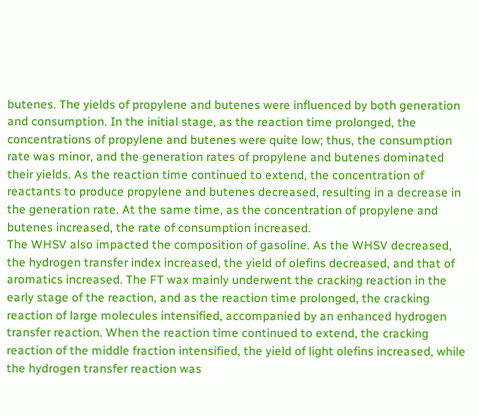butenes. The yields of propylene and butenes were influenced by both generation and consumption. In the initial stage, as the reaction time prolonged, the concentrations of propylene and butenes were quite low; thus, the consumption rate was minor, and the generation rates of propylene and butenes dominated their yields. As the reaction time continued to extend, the concentration of reactants to produce propylene and butenes decreased, resulting in a decrease in the generation rate. At the same time, as the concentration of propylene and butenes increased, the rate of consumption increased.
The WHSV also impacted the composition of gasoline. As the WHSV decreased, the hydrogen transfer index increased, the yield of olefins decreased, and that of aromatics increased. The FT wax mainly underwent the cracking reaction in the early stage of the reaction, and as the reaction time prolonged, the cracking reaction of large molecules intensified, accompanied by an enhanced hydrogen transfer reaction. When the reaction time continued to extend, the cracking reaction of the middle fraction intensified, the yield of light olefins increased, while the hydrogen transfer reaction was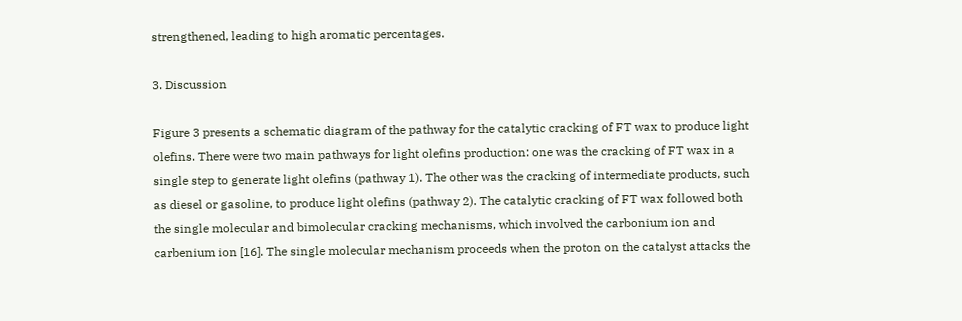strengthened, leading to high aromatic percentages.

3. Discussion

Figure 3 presents a schematic diagram of the pathway for the catalytic cracking of FT wax to produce light olefins. There were two main pathways for light olefins production: one was the cracking of FT wax in a single step to generate light olefins (pathway 1). The other was the cracking of intermediate products, such as diesel or gasoline, to produce light olefins (pathway 2). The catalytic cracking of FT wax followed both the single molecular and bimolecular cracking mechanisms, which involved the carbonium ion and carbenium ion [16]. The single molecular mechanism proceeds when the proton on the catalyst attacks the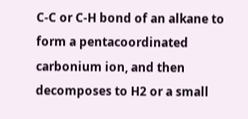C-C or C-H bond of an alkane to form a pentacoordinated carbonium ion, and then decomposes to H2 or a small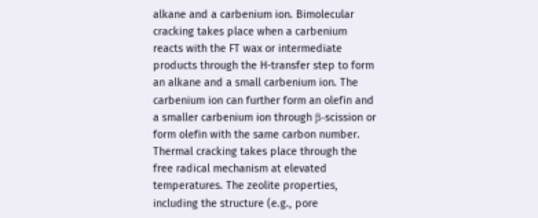alkane and a carbenium ion. Bimolecular cracking takes place when a carbenium reacts with the FT wax or intermediate products through the H-transfer step to form an alkane and a small carbenium ion. The carbenium ion can further form an olefin and a smaller carbenium ion through β-scission or form olefin with the same carbon number. Thermal cracking takes place through the free radical mechanism at elevated temperatures. The zeolite properties, including the structure (e.g., pore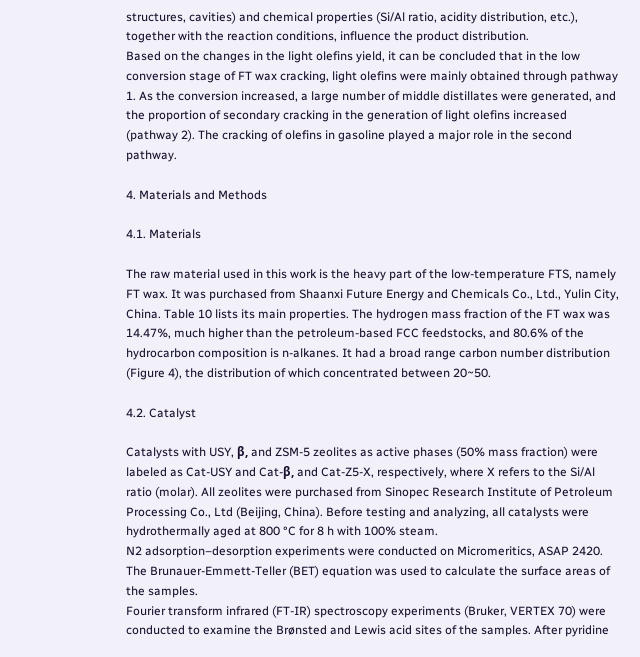structures, cavities) and chemical properties (Si/Al ratio, acidity distribution, etc.), together with the reaction conditions, influence the product distribution.
Based on the changes in the light olefins yield, it can be concluded that in the low conversion stage of FT wax cracking, light olefins were mainly obtained through pathway 1. As the conversion increased, a large number of middle distillates were generated, and the proportion of secondary cracking in the generation of light olefins increased (pathway 2). The cracking of olefins in gasoline played a major role in the second pathway.

4. Materials and Methods

4.1. Materials

The raw material used in this work is the heavy part of the low-temperature FTS, namely FT wax. It was purchased from Shaanxi Future Energy and Chemicals Co., Ltd., Yulin City, China. Table 10 lists its main properties. The hydrogen mass fraction of the FT wax was 14.47%, much higher than the petroleum-based FCC feedstocks, and 80.6% of the hydrocarbon composition is n-alkanes. It had a broad range carbon number distribution (Figure 4), the distribution of which concentrated between 20~50.

4.2. Catalyst

Catalysts with USY, β, and ZSM-5 zeolites as active phases (50% mass fraction) were labeled as Cat-USY and Cat-β, and Cat-Z5-X, respectively, where X refers to the Si/Al ratio (molar). All zeolites were purchased from Sinopec Research Institute of Petroleum Processing Co., Ltd (Beijing, China). Before testing and analyzing, all catalysts were hydrothermally aged at 800 °C for 8 h with 100% steam.
N2 adsorption–desorption experiments were conducted on Micromeritics, ASAP 2420. The Brunauer-Emmett-Teller (BET) equation was used to calculate the surface areas of the samples.
Fourier transform infrared (FT-IR) spectroscopy experiments (Bruker, VERTEX 70) were conducted to examine the Brønsted and Lewis acid sites of the samples. After pyridine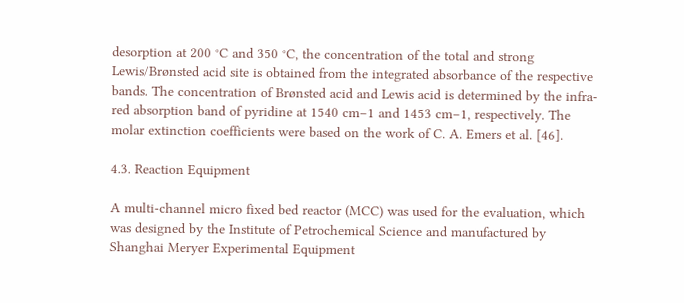desorption at 200 °C and 350 °C, the concentration of the total and strong Lewis/Brønsted acid site is obtained from the integrated absorbance of the respective bands. The concentration of Brønsted acid and Lewis acid is determined by the infra-red absorption band of pyridine at 1540 cm−1 and 1453 cm−1, respectively. The molar extinction coefficients were based on the work of C. A. Emers et al. [46].

4.3. Reaction Equipment

A multi-channel micro fixed bed reactor (MCC) was used for the evaluation, which was designed by the Institute of Petrochemical Science and manufactured by Shanghai Meryer Experimental Equipment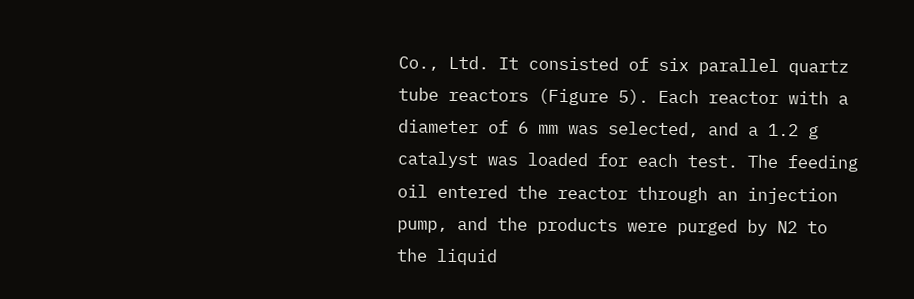Co., Ltd. It consisted of six parallel quartz tube reactors (Figure 5). Each reactor with a diameter of 6 mm was selected, and a 1.2 g catalyst was loaded for each test. The feeding oil entered the reactor through an injection pump, and the products were purged by N2 to the liquid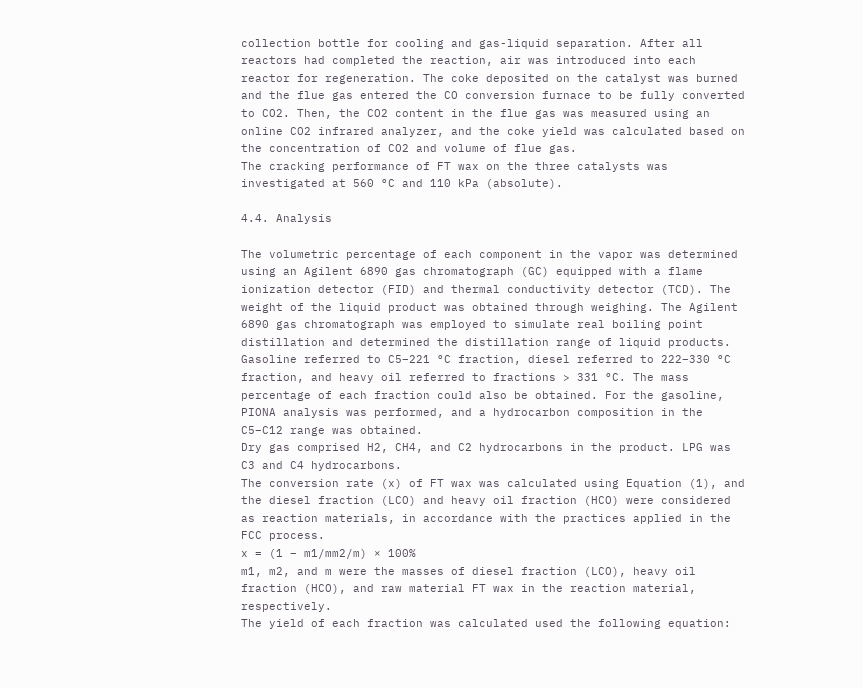collection bottle for cooling and gas-liquid separation. After all reactors had completed the reaction, air was introduced into each reactor for regeneration. The coke deposited on the catalyst was burned and the flue gas entered the CO conversion furnace to be fully converted to CO2. Then, the CO2 content in the flue gas was measured using an online CO2 infrared analyzer, and the coke yield was calculated based on the concentration of CO2 and volume of flue gas.
The cracking performance of FT wax on the three catalysts was investigated at 560 °C and 110 kPa (absolute).

4.4. Analysis

The volumetric percentage of each component in the vapor was determined using an Agilent 6890 gas chromatograph (GC) equipped with a flame ionization detector (FID) and thermal conductivity detector (TCD). The weight of the liquid product was obtained through weighing. The Agilent 6890 gas chromatograph was employed to simulate real boiling point distillation and determined the distillation range of liquid products. Gasoline referred to C5–221 °C fraction, diesel referred to 222–330 °C fraction, and heavy oil referred to fractions > 331 °C. The mass percentage of each fraction could also be obtained. For the gasoline, PIONA analysis was performed, and a hydrocarbon composition in the C5–C12 range was obtained.
Dry gas comprised H2, CH4, and C2 hydrocarbons in the product. LPG was C3 and C4 hydrocarbons.
The conversion rate (x) of FT wax was calculated using Equation (1), and the diesel fraction (LCO) and heavy oil fraction (HCO) were considered as reaction materials, in accordance with the practices applied in the FCC process.
x = (1 − m1/mm2/m) × 100%
m1, m2, and m were the masses of diesel fraction (LCO), heavy oil fraction (HCO), and raw material FT wax in the reaction material, respectively.
The yield of each fraction was calculated used the following equation: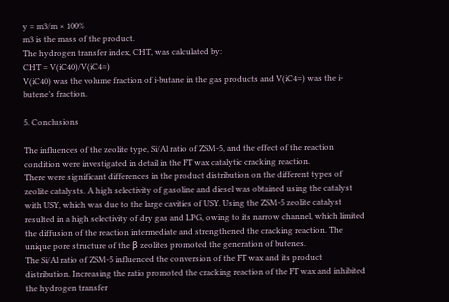y = m3/m × 100%
m3 is the mass of the product.
The hydrogen transfer index, CHT, was calculated by:
CHT = V(iC40)/V(iC4=)
V(iC40) was the volume fraction of i-butane in the gas products and V(iC4=) was the i-butene’s fraction.

5. Conclusions

The influences of the zeolite type, Si/Al ratio of ZSM-5, and the effect of the reaction condition were investigated in detail in the FT wax catalytic cracking reaction.
There were significant differences in the product distribution on the different types of zeolite catalysts. A high selectivity of gasoline and diesel was obtained using the catalyst with USY, which was due to the large cavities of USY. Using the ZSM-5 zeolite catalyst resulted in a high selectivity of dry gas and LPG, owing to its narrow channel, which limited the diffusion of the reaction intermediate and strengthened the cracking reaction. The unique pore structure of the β zeolites promoted the generation of butenes.
The Si/Al ratio of ZSM-5 influenced the conversion of the FT wax and its product distribution. Increasing the ratio promoted the cracking reaction of the FT wax and inhibited the hydrogen transfer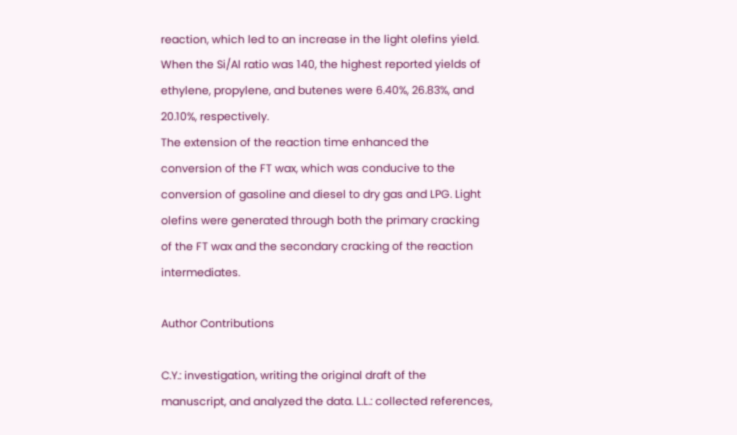reaction, which led to an increase in the light olefins yield. When the Si/Al ratio was 140, the highest reported yields of ethylene, propylene, and butenes were 6.40%, 26.83%, and 20.10%, respectively.
The extension of the reaction time enhanced the conversion of the FT wax, which was conducive to the conversion of gasoline and diesel to dry gas and LPG. Light olefins were generated through both the primary cracking of the FT wax and the secondary cracking of the reaction intermediates.

Author Contributions

C.Y.: investigation, writing the original draft of the manuscript, and analyzed the data. L.L.: collected references,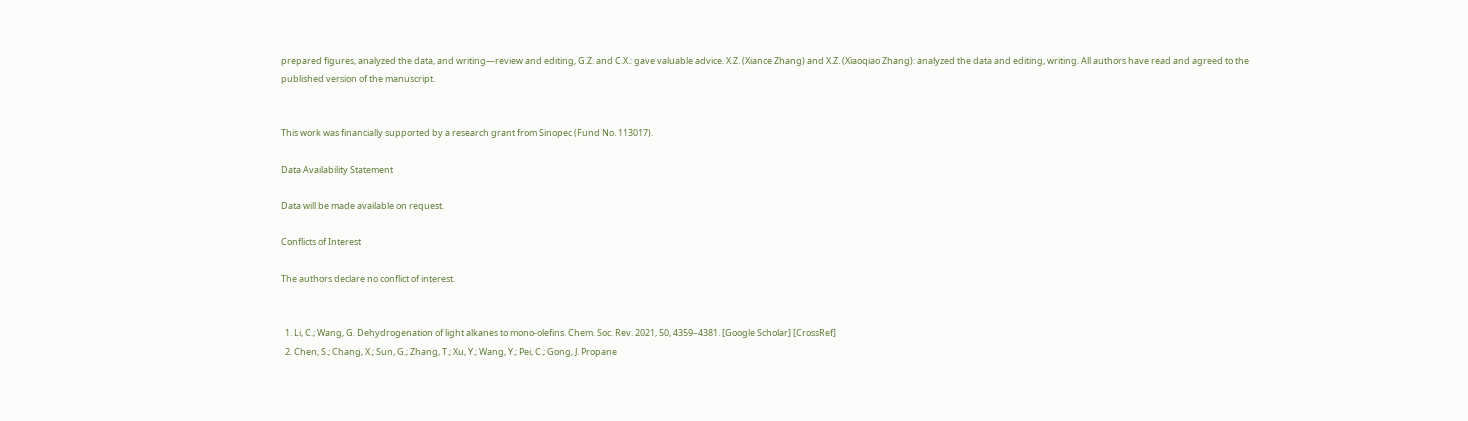prepared figures, analyzed the data, and writing—review and editing, G.Z. and C.X.: gave valuable advice. X.Z. (Xiance Zhang) and X.Z. (Xiaoqiao Zhang): analyzed the data and editing, writing. All authors have read and agreed to the published version of the manuscript.


This work was financially supported by a research grant from Sinopec (Fund No. 113017).

Data Availability Statement

Data will be made available on request.

Conflicts of Interest

The authors declare no conflict of interest.


  1. Li, C.; Wang, G. Dehydrogenation of light alkanes to mono-olefins. Chem. Soc. Rev. 2021, 50, 4359–4381. [Google Scholar] [CrossRef]
  2. Chen, S.; Chang, X.; Sun, G.; Zhang, T.; Xu, Y.; Wang, Y.; Pei, C.; Gong, J. Propane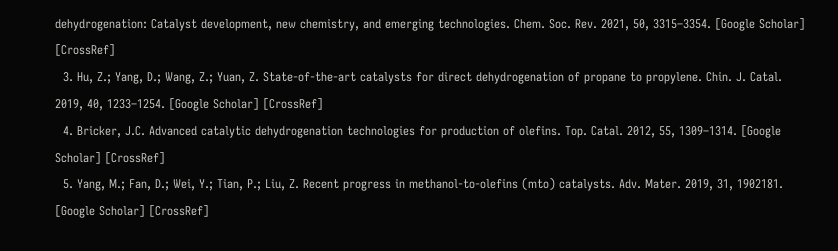dehydrogenation: Catalyst development, new chemistry, and emerging technologies. Chem. Soc. Rev. 2021, 50, 3315–3354. [Google Scholar] [CrossRef]
  3. Hu, Z.; Yang, D.; Wang, Z.; Yuan, Z. State-of-the-art catalysts for direct dehydrogenation of propane to propylene. Chin. J. Catal. 2019, 40, 1233–1254. [Google Scholar] [CrossRef]
  4. Bricker, J.C. Advanced catalytic dehydrogenation technologies for production of olefins. Top. Catal. 2012, 55, 1309–1314. [Google Scholar] [CrossRef]
  5. Yang, M.; Fan, D.; Wei, Y.; Tian, P.; Liu, Z. Recent progress in methanol-to-olefins (mto) catalysts. Adv. Mater. 2019, 31, 1902181. [Google Scholar] [CrossRef]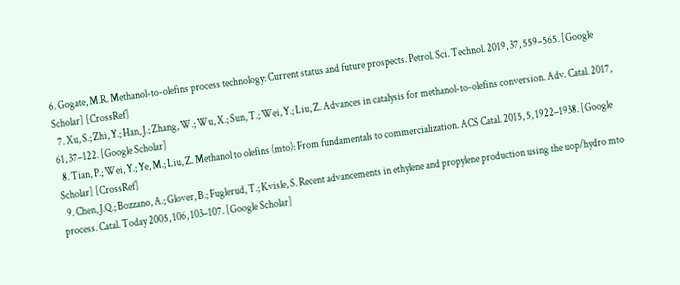6. Gogate, M.R. Methanol-to-olefins process technology: Current status and future prospects. Petrol. Sci. Technol. 2019, 37, 559–565. [Google Scholar] [CrossRef]
  7. Xu, S.; Zhi, Y.; Han, J.; Zhang, W.; Wu, X.; Sun, T.; Wei, Y.; Liu, Z. Advances in catalysis for methanol-to-olefins conversion. Adv. Catal. 2017, 61, 37–122. [Google Scholar]
  8. Tian, P.; Wei, Y.; Ye, M.; Liu, Z. Methanol to olefins (mto): From fundamentals to commercialization. ACS Catal. 2015, 5, 1922–1938. [Google Scholar] [CrossRef]
  9. Chen, J.Q.; Bozzano, A.; Glover, B.; Fuglerud, T.; Kvisle, S. Recent advancements in ethylene and propylene production using the uop/hydro mto process. Catal. Today 2005, 106, 103–107. [Google Scholar]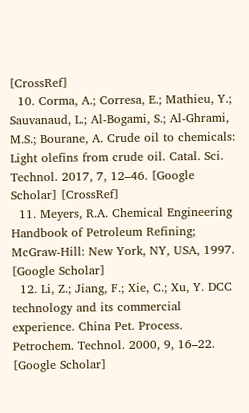[CrossRef]
  10. Corma, A.; Corresa, E.; Mathieu, Y.; Sauvanaud, L.; Al-Bogami, S.; Al-Ghrami, M.S.; Bourane, A. Crude oil to chemicals: Light olefins from crude oil. Catal. Sci. Technol. 2017, 7, 12–46. [Google Scholar] [CrossRef]
  11. Meyers, R.A. Chemical Engineering Handbook of Petroleum Refining; McGraw-Hill: New York, NY, USA, 1997. [Google Scholar]
  12. Li, Z.; Jiang, F.; Xie, C.; Xu, Y. DCC technology and its commercial experience. China Pet. Process. Petrochem. Technol. 2000, 9, 16–22. [Google Scholar]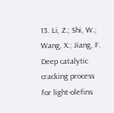13. Li, Z.; Shi, W.; Wang, X.; Jiang, F. Deep catalytic cracking process for light-olefins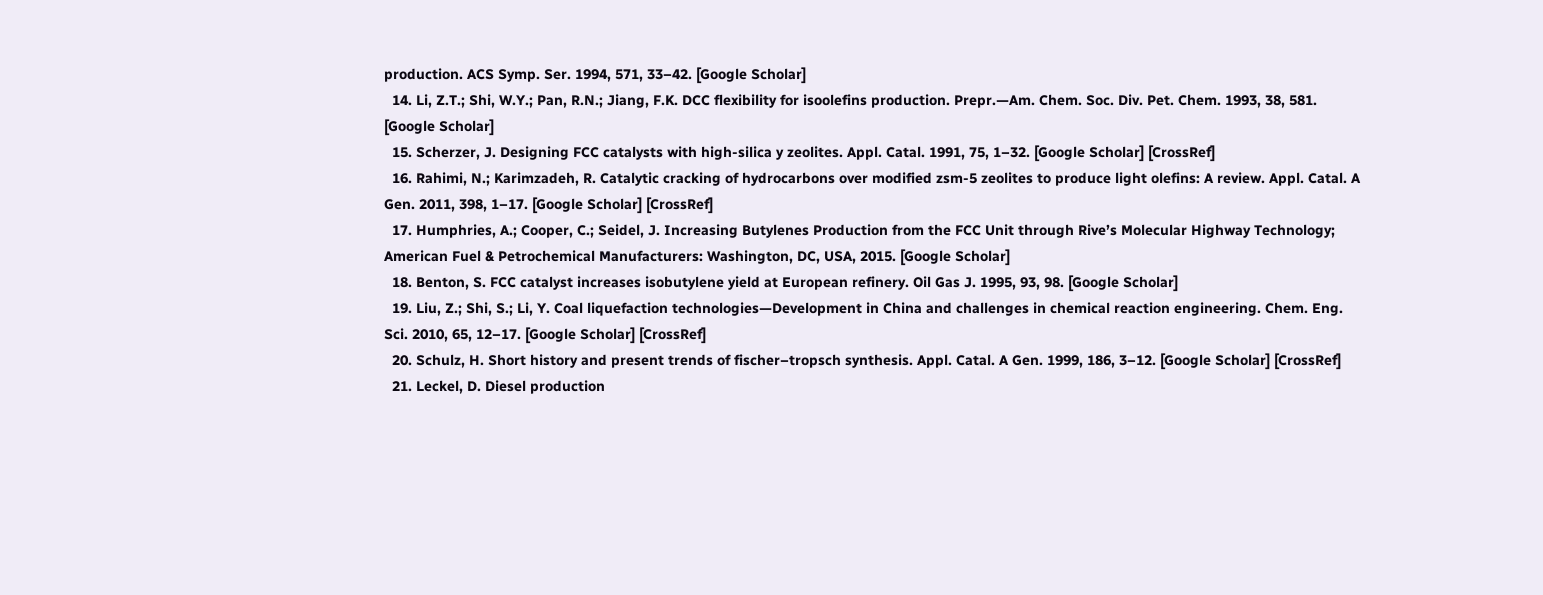production. ACS Symp. Ser. 1994, 571, 33–42. [Google Scholar]
  14. Li, Z.T.; Shi, W.Y.; Pan, R.N.; Jiang, F.K. DCC flexibility for isoolefins production. Prepr.—Am. Chem. Soc. Div. Pet. Chem. 1993, 38, 581. [Google Scholar]
  15. Scherzer, J. Designing FCC catalysts with high-silica y zeolites. Appl. Catal. 1991, 75, 1–32. [Google Scholar] [CrossRef]
  16. Rahimi, N.; Karimzadeh, R. Catalytic cracking of hydrocarbons over modified zsm-5 zeolites to produce light olefins: A review. Appl. Catal. A Gen. 2011, 398, 1–17. [Google Scholar] [CrossRef]
  17. Humphries, A.; Cooper, C.; Seidel, J. Increasing Butylenes Production from the FCC Unit through Rive’s Molecular Highway Technology; American Fuel & Petrochemical Manufacturers: Washington, DC, USA, 2015. [Google Scholar]
  18. Benton, S. FCC catalyst increases isobutylene yield at European refinery. Oil Gas J. 1995, 93, 98. [Google Scholar]
  19. Liu, Z.; Shi, S.; Li, Y. Coal liquefaction technologies—Development in China and challenges in chemical reaction engineering. Chem. Eng. Sci. 2010, 65, 12–17. [Google Scholar] [CrossRef]
  20. Schulz, H. Short history and present trends of fischer–tropsch synthesis. Appl. Catal. A Gen. 1999, 186, 3–12. [Google Scholar] [CrossRef]
  21. Leckel, D. Diesel production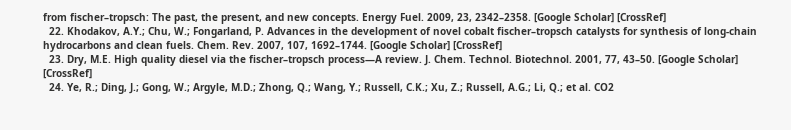from fischer–tropsch: The past, the present, and new concepts. Energy Fuel. 2009, 23, 2342–2358. [Google Scholar] [CrossRef]
  22. Khodakov, A.Y.; Chu, W.; Fongarland, P. Advances in the development of novel cobalt fischer–tropsch catalysts for synthesis of long-chain hydrocarbons and clean fuels. Chem. Rev. 2007, 107, 1692–1744. [Google Scholar] [CrossRef]
  23. Dry, M.E. High quality diesel via the fischer–tropsch process—A review. J. Chem. Technol. Biotechnol. 2001, 77, 43–50. [Google Scholar] [CrossRef]
  24. Ye, R.; Ding, J.; Gong, W.; Argyle, M.D.; Zhong, Q.; Wang, Y.; Russell, C.K.; Xu, Z.; Russell, A.G.; Li, Q.; et al. CO2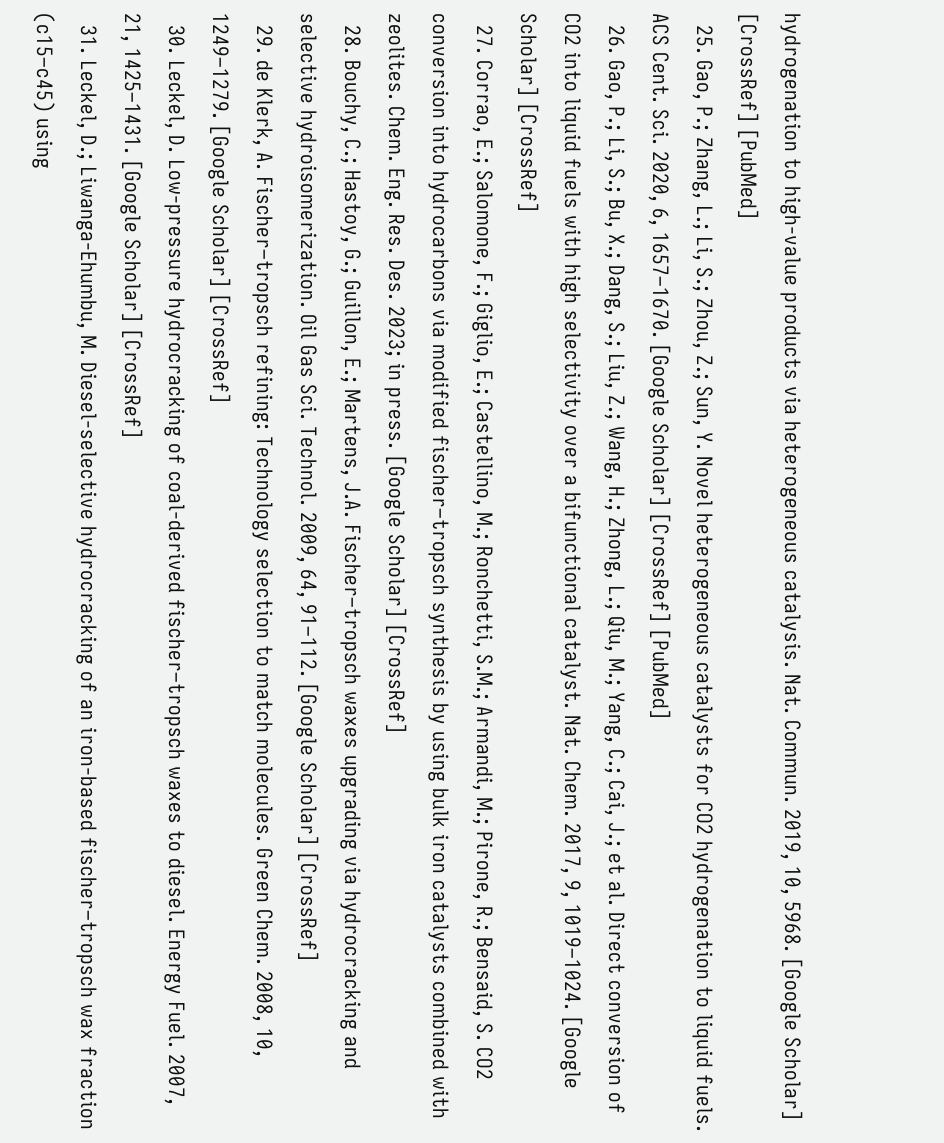hydrogenation to high-value products via heterogeneous catalysis. Nat. Commun. 2019, 10, 5968. [Google Scholar] [CrossRef] [PubMed]
  25. Gao, P.; Zhang, L.; Li, S.; Zhou, Z.; Sun, Y. Novel heterogeneous catalysts for CO2 hydrogenation to liquid fuels. ACS Cent. Sci. 2020, 6, 1657–1670. [Google Scholar] [CrossRef] [PubMed]
  26. Gao, P.; Li, S.; Bu, X.; Dang, S.; Liu, Z.; Wang, H.; Zhong, L.; Qiu, M.; Yang, C.; Cai, J.; et al. Direct conversion of CO2 into liquid fuels with high selectivity over a bifunctional catalyst. Nat. Chem. 2017, 9, 1019–1024. [Google Scholar] [CrossRef]
  27. Corrao, E.; Salomone, F.; Giglio, E.; Castellino, M.; Ronchetti, S.M.; Armandi, M.; Pirone, R.; Bensaid, S. CO2 conversion into hydrocarbons via modified fischer–tropsch synthesis by using bulk iron catalysts combined with zeolites. Chem. Eng. Res. Des. 2023; in press. [Google Scholar] [CrossRef]
  28. Bouchy, C.; Hastoy, G.; Guillon, E.; Martens, J.A. Fischer–tropsch waxes upgrading via hydrocracking and selective hydroisomerization. Oil Gas Sci. Technol. 2009, 64, 91–112. [Google Scholar] [CrossRef]
  29. de Klerk, A. Fischer–tropsch refining: Technology selection to match molecules. Green Chem. 2008, 10, 1249–1279. [Google Scholar] [CrossRef]
  30. Leckel, D. Low-pressure hydrocracking of coal-derived fischer–tropsch waxes to diesel. Energy Fuel. 2007, 21, 1425–1431. [Google Scholar] [CrossRef]
  31. Leckel, D.; Liwanga-Ehumbu, M. Diesel-selective hydrocracking of an iron-based fischer–tropsch wax fraction (c15–c45) using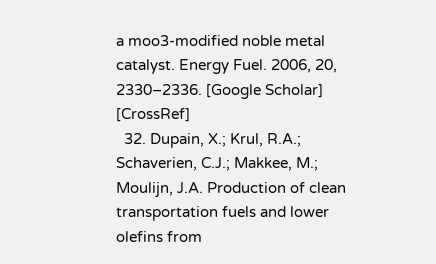a moo3-modified noble metal catalyst. Energy Fuel. 2006, 20, 2330–2336. [Google Scholar] [CrossRef]
  32. Dupain, X.; Krul, R.A.; Schaverien, C.J.; Makkee, M.; Moulijn, J.A. Production of clean transportation fuels and lower olefins from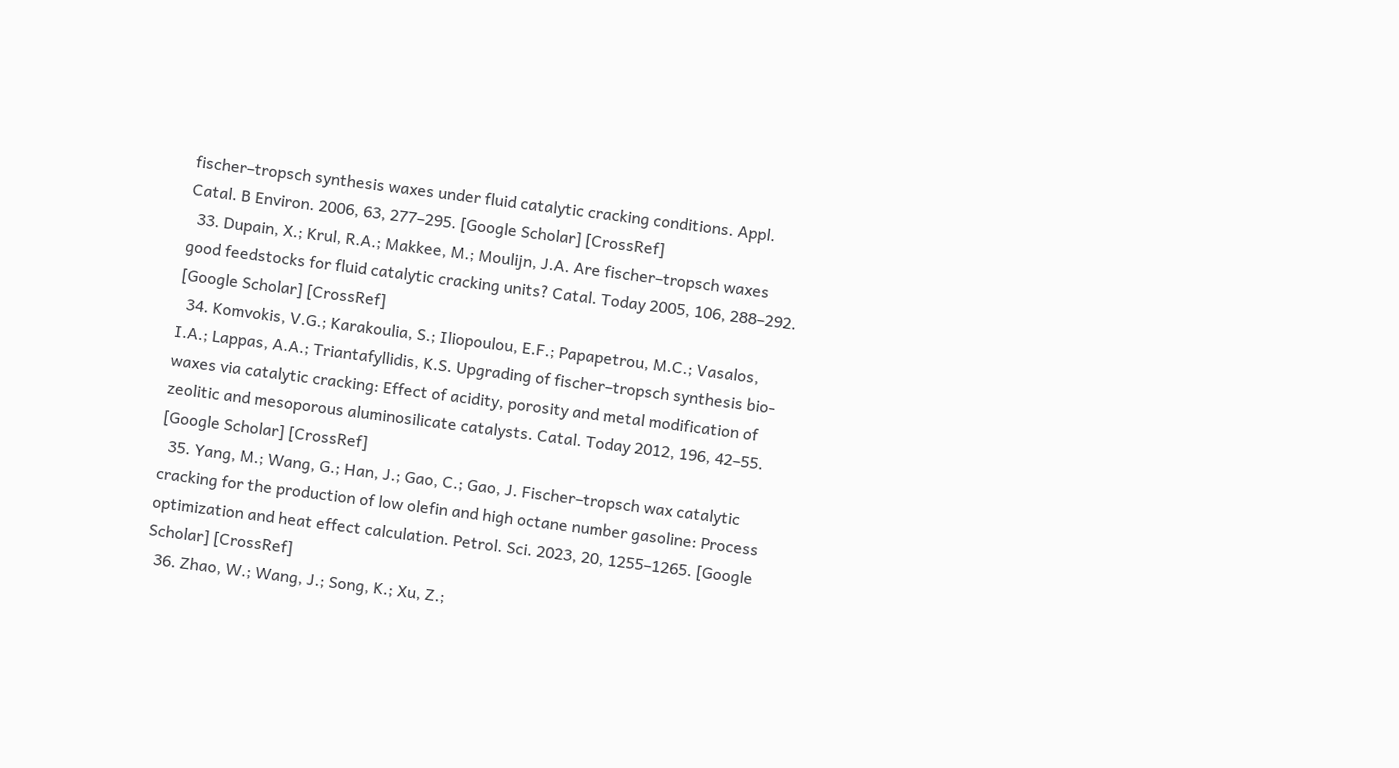fischer–tropsch synthesis waxes under fluid catalytic cracking conditions. Appl. Catal. B Environ. 2006, 63, 277–295. [Google Scholar] [CrossRef]
  33. Dupain, X.; Krul, R.A.; Makkee, M.; Moulijn, J.A. Are fischer–tropsch waxes good feedstocks for fluid catalytic cracking units? Catal. Today 2005, 106, 288–292. [Google Scholar] [CrossRef]
  34. Komvokis, V.G.; Karakoulia, S.; Iliopoulou, E.F.; Papapetrou, M.C.; Vasalos, I.A.; Lappas, A.A.; Triantafyllidis, K.S. Upgrading of fischer–tropsch synthesis bio-waxes via catalytic cracking: Effect of acidity, porosity and metal modification of zeolitic and mesoporous aluminosilicate catalysts. Catal. Today 2012, 196, 42–55. [Google Scholar] [CrossRef]
  35. Yang, M.; Wang, G.; Han, J.; Gao, C.; Gao, J. Fischer–tropsch wax catalytic cracking for the production of low olefin and high octane number gasoline: Process optimization and heat effect calculation. Petrol. Sci. 2023, 20, 1255–1265. [Google Scholar] [CrossRef]
  36. Zhao, W.; Wang, J.; Song, K.; Xu, Z.;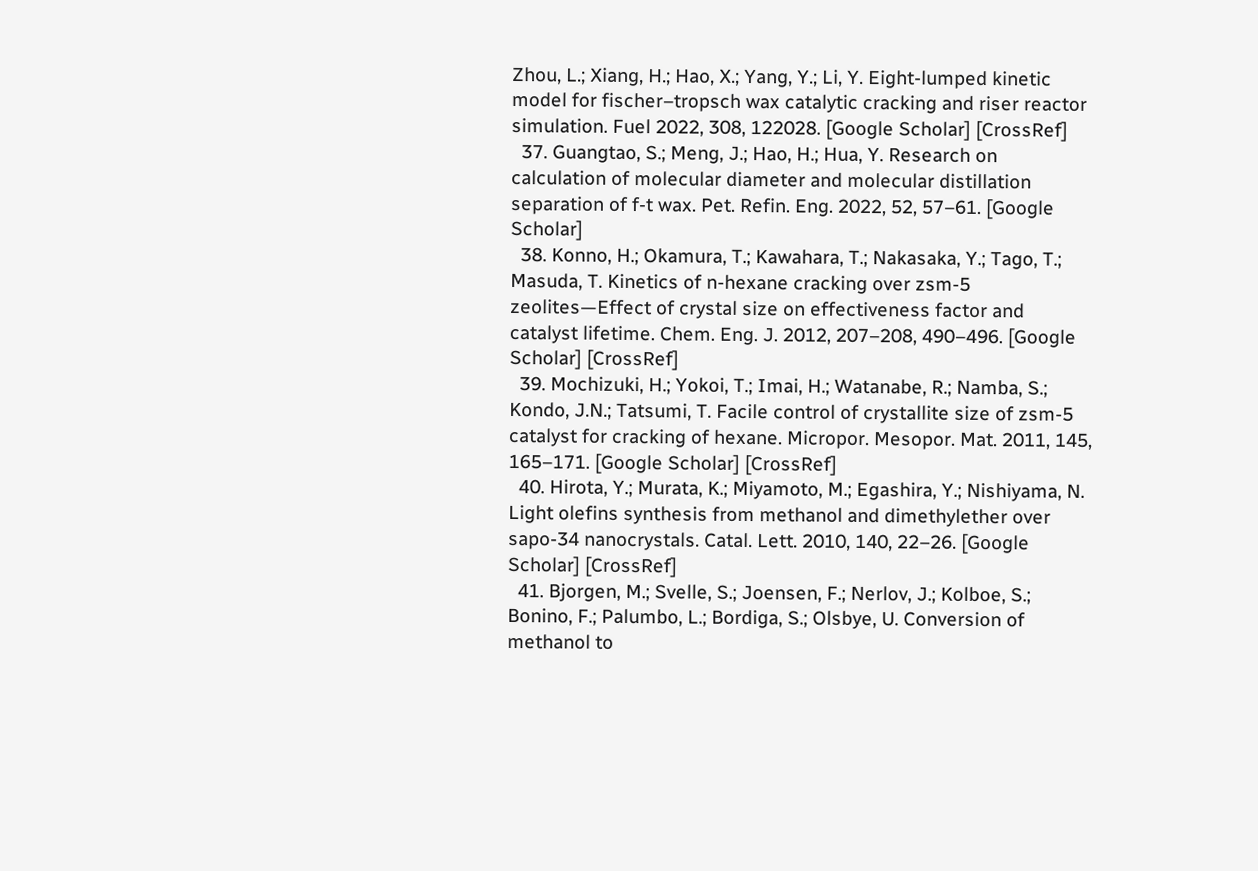Zhou, L.; Xiang, H.; Hao, X.; Yang, Y.; Li, Y. Eight-lumped kinetic model for fischer–tropsch wax catalytic cracking and riser reactor simulation. Fuel 2022, 308, 122028. [Google Scholar] [CrossRef]
  37. Guangtao, S.; Meng, J.; Hao, H.; Hua, Y. Research on calculation of molecular diameter and molecular distillation separation of f-t wax. Pet. Refin. Eng. 2022, 52, 57–61. [Google Scholar]
  38. Konno, H.; Okamura, T.; Kawahara, T.; Nakasaka, Y.; Tago, T.; Masuda, T. Kinetics of n-hexane cracking over zsm-5 zeolites—Effect of crystal size on effectiveness factor and catalyst lifetime. Chem. Eng. J. 2012, 207–208, 490–496. [Google Scholar] [CrossRef]
  39. Mochizuki, H.; Yokoi, T.; Imai, H.; Watanabe, R.; Namba, S.; Kondo, J.N.; Tatsumi, T. Facile control of crystallite size of zsm-5 catalyst for cracking of hexane. Micropor. Mesopor. Mat. 2011, 145, 165–171. [Google Scholar] [CrossRef]
  40. Hirota, Y.; Murata, K.; Miyamoto, M.; Egashira, Y.; Nishiyama, N. Light olefins synthesis from methanol and dimethylether over sapo-34 nanocrystals. Catal. Lett. 2010, 140, 22–26. [Google Scholar] [CrossRef]
  41. Bjorgen, M.; Svelle, S.; Joensen, F.; Nerlov, J.; Kolboe, S.; Bonino, F.; Palumbo, L.; Bordiga, S.; Olsbye, U. Conversion of methanol to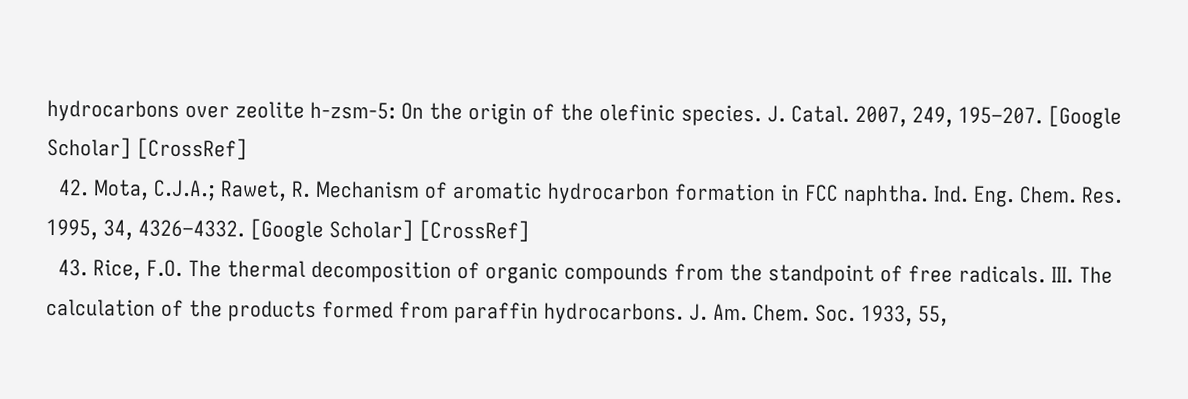hydrocarbons over zeolite h-zsm-5: On the origin of the olefinic species. J. Catal. 2007, 249, 195–207. [Google Scholar] [CrossRef]
  42. Mota, C.J.A.; Rawet, R. Mechanism of aromatic hydrocarbon formation in FCC naphtha. Ind. Eng. Chem. Res. 1995, 34, 4326–4332. [Google Scholar] [CrossRef]
  43. Rice, F.O. The thermal decomposition of organic compounds from the standpoint of free radicals. III. The calculation of the products formed from paraffin hydrocarbons. J. Am. Chem. Soc. 1933, 55,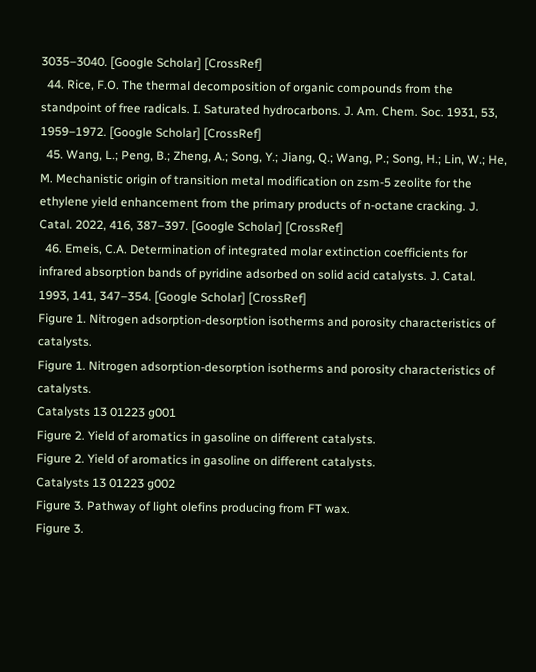3035–3040. [Google Scholar] [CrossRef]
  44. Rice, F.O. The thermal decomposition of organic compounds from the standpoint of free radicals. I. Saturated hydrocarbons. J. Am. Chem. Soc. 1931, 53, 1959–1972. [Google Scholar] [CrossRef]
  45. Wang, L.; Peng, B.; Zheng, A.; Song, Y.; Jiang, Q.; Wang, P.; Song, H.; Lin, W.; He, M. Mechanistic origin of transition metal modification on zsm-5 zeolite for the ethylene yield enhancement from the primary products of n-octane cracking. J. Catal. 2022, 416, 387–397. [Google Scholar] [CrossRef]
  46. Emeis, C.A. Determination of integrated molar extinction coefficients for infrared absorption bands of pyridine adsorbed on solid acid catalysts. J. Catal. 1993, 141, 347–354. [Google Scholar] [CrossRef]
Figure 1. Nitrogen adsorption-desorption isotherms and porosity characteristics of catalysts.
Figure 1. Nitrogen adsorption-desorption isotherms and porosity characteristics of catalysts.
Catalysts 13 01223 g001
Figure 2. Yield of aromatics in gasoline on different catalysts.
Figure 2. Yield of aromatics in gasoline on different catalysts.
Catalysts 13 01223 g002
Figure 3. Pathway of light olefins producing from FT wax.
Figure 3.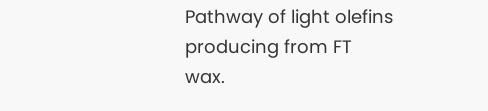Pathway of light olefins producing from FT wax.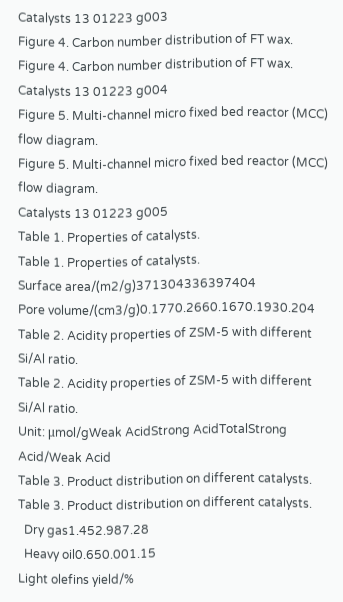Catalysts 13 01223 g003
Figure 4. Carbon number distribution of FT wax.
Figure 4. Carbon number distribution of FT wax.
Catalysts 13 01223 g004
Figure 5. Multi-channel micro fixed bed reactor (MCC) flow diagram.
Figure 5. Multi-channel micro fixed bed reactor (MCC) flow diagram.
Catalysts 13 01223 g005
Table 1. Properties of catalysts.
Table 1. Properties of catalysts.
Surface area/(m2/g)371304336397404
Pore volume/(cm3/g)0.1770.2660.1670.1930.204
Table 2. Acidity properties of ZSM-5 with different Si/Al ratio.
Table 2. Acidity properties of ZSM-5 with different Si/Al ratio.
Unit: μmol/gWeak AcidStrong AcidTotalStrong Acid/Weak Acid
Table 3. Product distribution on different catalysts.
Table 3. Product distribution on different catalysts.
  Dry gas1.452.987.28
  Heavy oil0.650.001.15
Light olefins yield/%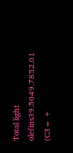Total light olefins39.5049.7852.01
(C3= +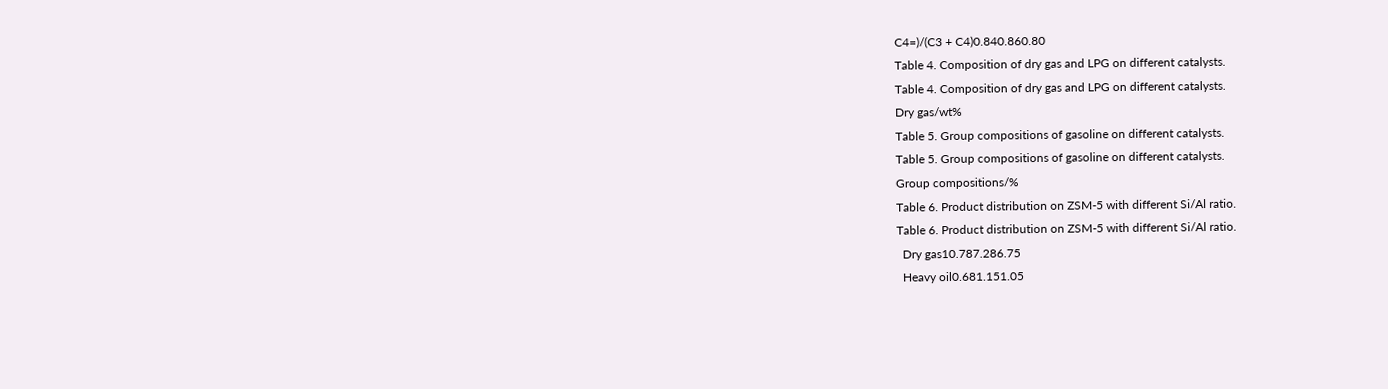C4=)/(C3 + C4)0.840.860.80
Table 4. Composition of dry gas and LPG on different catalysts.
Table 4. Composition of dry gas and LPG on different catalysts.
Dry gas/wt%
Table 5. Group compositions of gasoline on different catalysts.
Table 5. Group compositions of gasoline on different catalysts.
Group compositions/%
Table 6. Product distribution on ZSM-5 with different Si/Al ratio.
Table 6. Product distribution on ZSM-5 with different Si/Al ratio.
  Dry gas10.787.286.75
  Heavy oil0.681.151.05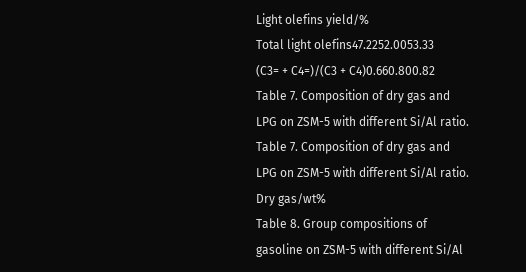Light olefins yield/%
Total light olefins47.2252.0053.33
(C3= + C4=)/(C3 + C4)0.660.800.82
Table 7. Composition of dry gas and LPG on ZSM-5 with different Si/Al ratio.
Table 7. Composition of dry gas and LPG on ZSM-5 with different Si/Al ratio.
Dry gas/wt%
Table 8. Group compositions of gasoline on ZSM-5 with different Si/Al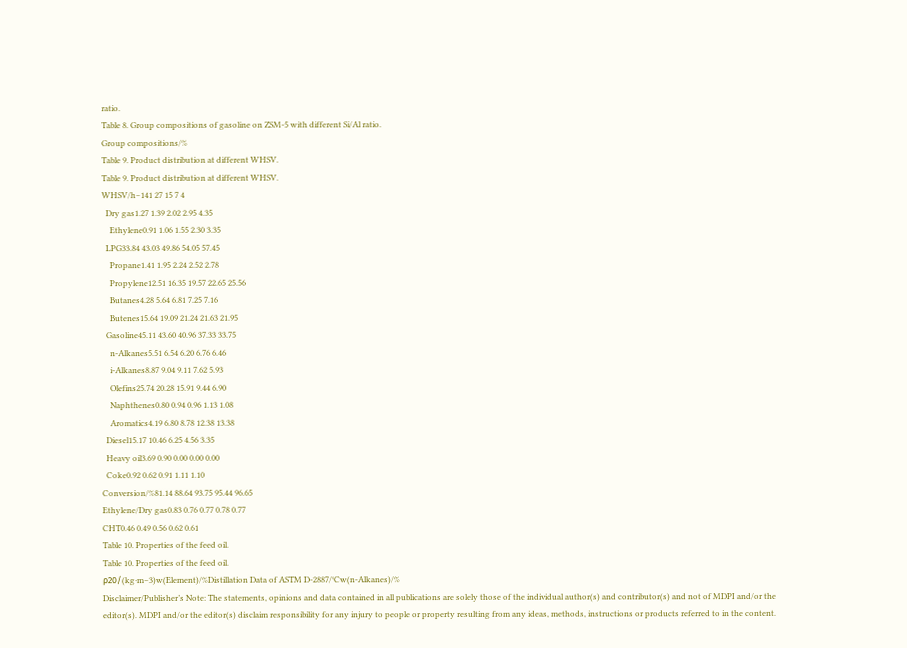ratio.
Table 8. Group compositions of gasoline on ZSM-5 with different Si/Al ratio.
Group compositions/%
Table 9. Product distribution at different WHSV.
Table 9. Product distribution at different WHSV.
WHSV/h−141 27 15 7 4
  Dry gas1.27 1.39 2.02 2.95 4.35
    Ethylene0.91 1.06 1.55 2.30 3.35
  LPG33.84 43.03 49.86 54.05 57.45
    Propane1.41 1.95 2.24 2.52 2.78
    Propylene12.51 16.35 19.57 22.65 25.56
    Butanes4.28 5.64 6.81 7.25 7.16
    Butenes15.64 19.09 21.24 21.63 21.95
  Gasoline45.11 43.60 40.96 37.33 33.75
    n-Alkanes5.51 6.54 6.20 6.76 6.46
    i-Alkanes8.87 9.04 9.11 7.62 5.93
    Olefins25.74 20.28 15.91 9.44 6.90
    Naphthenes0.80 0.94 0.96 1.13 1.08
    Aromatics4.19 6.80 8.78 12.38 13.38
  Diesel15.17 10.46 6.25 4.56 3.35
  Heavy oil3.69 0.90 0.00 0.00 0.00
  Coke0.92 0.62 0.91 1.11 1.10
Conversion/%81.14 88.64 93.75 95.44 96.65
Ethylene/Dry gas0.83 0.76 0.77 0.78 0.77
CHT0.46 0.49 0.56 0.62 0.61
Table 10. Properties of the feed oil.
Table 10. Properties of the feed oil.
ρ20/(kg·m−3)w(Element)/%Distillation Data of ASTM D-2887/°Cw(n-Alkanes)/%
Disclaimer/Publisher’s Note: The statements, opinions and data contained in all publications are solely those of the individual author(s) and contributor(s) and not of MDPI and/or the editor(s). MDPI and/or the editor(s) disclaim responsibility for any injury to people or property resulting from any ideas, methods, instructions or products referred to in the content.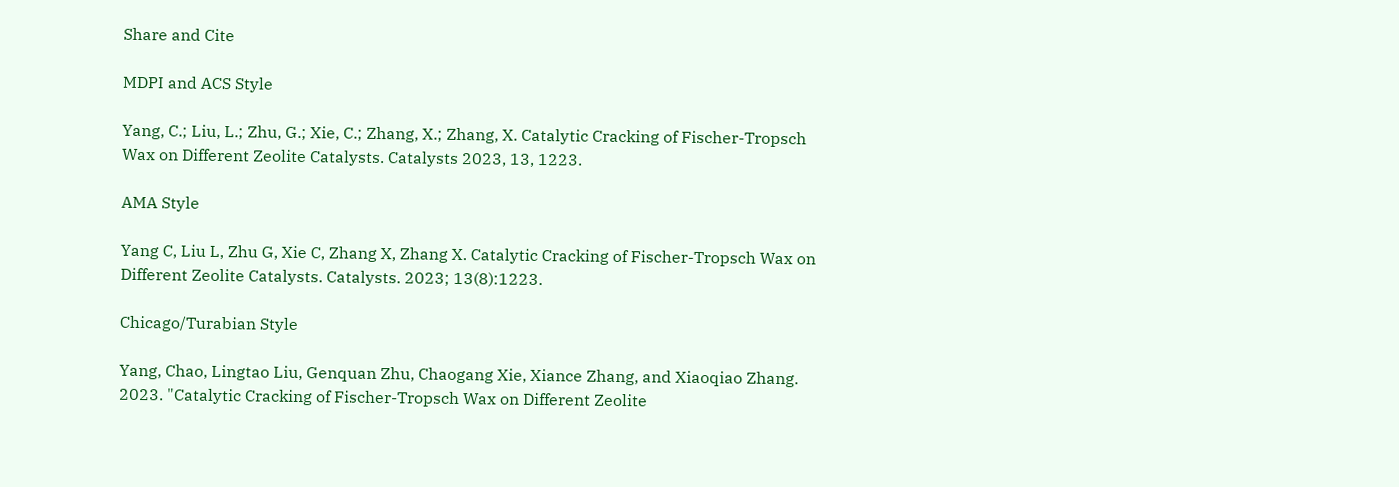Share and Cite

MDPI and ACS Style

Yang, C.; Liu, L.; Zhu, G.; Xie, C.; Zhang, X.; Zhang, X. Catalytic Cracking of Fischer-Tropsch Wax on Different Zeolite Catalysts. Catalysts 2023, 13, 1223.

AMA Style

Yang C, Liu L, Zhu G, Xie C, Zhang X, Zhang X. Catalytic Cracking of Fischer-Tropsch Wax on Different Zeolite Catalysts. Catalysts. 2023; 13(8):1223.

Chicago/Turabian Style

Yang, Chao, Lingtao Liu, Genquan Zhu, Chaogang Xie, Xiance Zhang, and Xiaoqiao Zhang. 2023. "Catalytic Cracking of Fischer-Tropsch Wax on Different Zeolite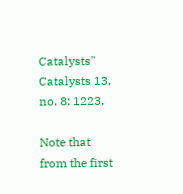Catalysts" Catalysts 13, no. 8: 1223.

Note that from the first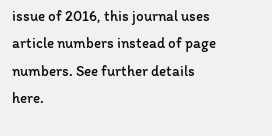issue of 2016, this journal uses article numbers instead of page numbers. See further details here.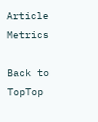Article Metrics

Back to TopTop